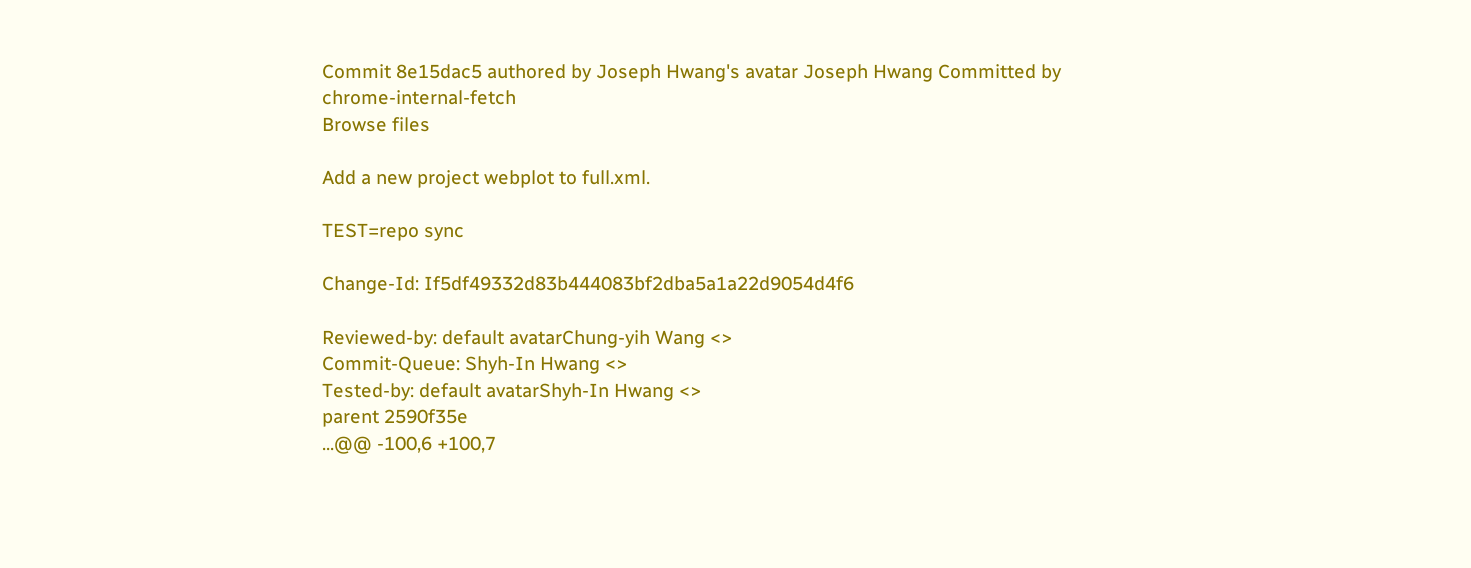Commit 8e15dac5 authored by Joseph Hwang's avatar Joseph Hwang Committed by chrome-internal-fetch
Browse files

Add a new project webplot to full.xml.

TEST=repo sync

Change-Id: If5df49332d83b444083bf2dba5a1a22d9054d4f6

Reviewed-by: default avatarChung-yih Wang <>
Commit-Queue: Shyh-In Hwang <>
Tested-by: default avatarShyh-In Hwang <>
parent 2590f35e
...@@ -100,6 +100,7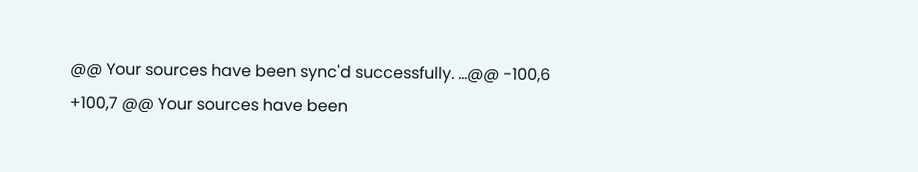@@ Your sources have been sync'd successfully. ...@@ -100,6 +100,7 @@ Your sources have been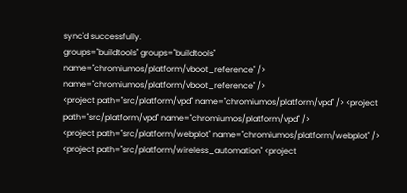sync'd successfully.
groups="buildtools" groups="buildtools"
name="chromiumos/platform/vboot_reference" /> name="chromiumos/platform/vboot_reference" />
<project path="src/platform/vpd" name="chromiumos/platform/vpd" /> <project path="src/platform/vpd" name="chromiumos/platform/vpd" />
<project path="src/platform/webplot" name="chromiumos/platform/webplot" />
<project path="src/platform/wireless_automation" <project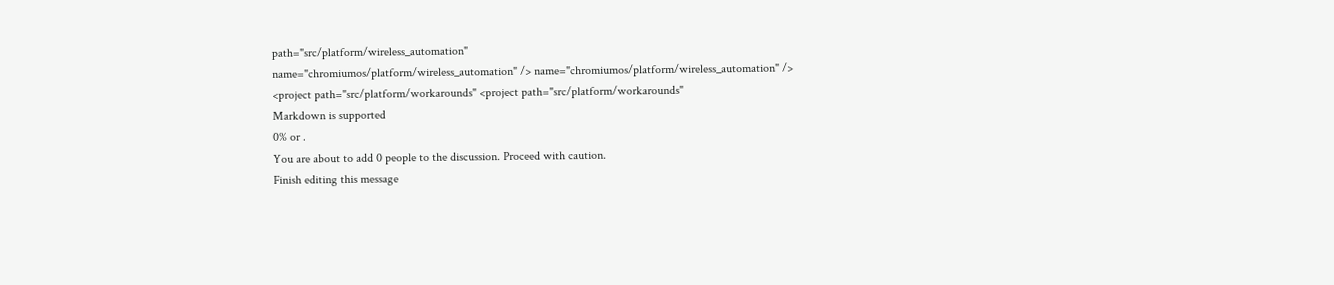path="src/platform/wireless_automation"
name="chromiumos/platform/wireless_automation" /> name="chromiumos/platform/wireless_automation" />
<project path="src/platform/workarounds" <project path="src/platform/workarounds"
Markdown is supported
0% or .
You are about to add 0 people to the discussion. Proceed with caution.
Finish editing this message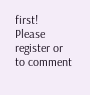first!
Please register or to comment